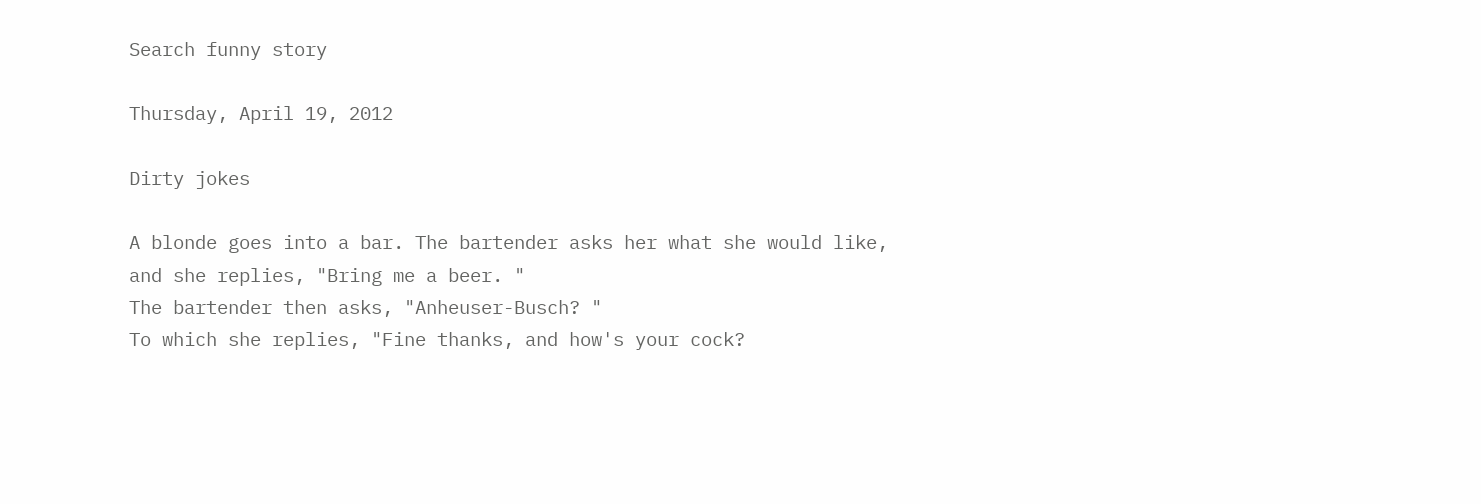Search funny story

Thursday, April 19, 2012

Dirty jokes

A blonde goes into a bar. The bartender asks her what she would like, and she replies, "Bring me a beer. "
The bartender then asks, "Anheuser-Busch? "
To which she replies, "Fine thanks, and how's your cock?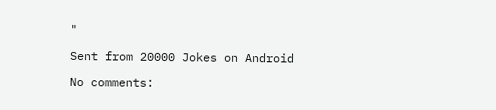"

Sent from 20000 Jokes on Android

No comments: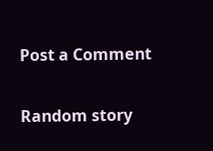Post a Comment

Random story